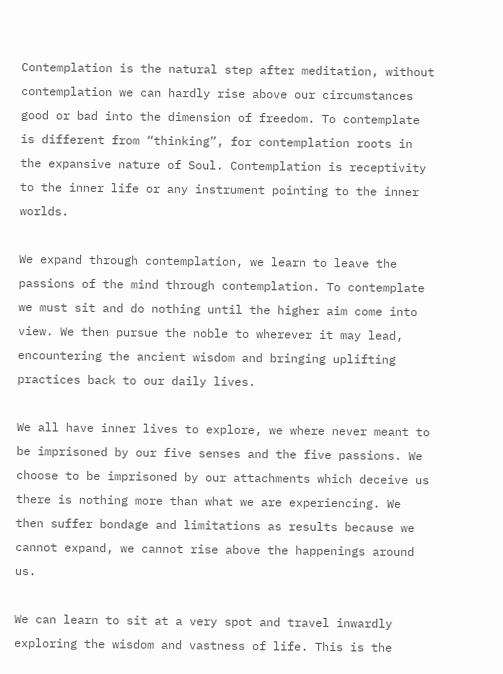Contemplation is the natural step after meditation, without contemplation we can hardly rise above our circumstances good or bad into the dimension of freedom. To contemplate is different from “thinking”, for contemplation roots in the expansive nature of Soul. Contemplation is receptivity to the inner life or any instrument pointing to the inner worlds.

We expand through contemplation, we learn to leave the passions of the mind through contemplation. To contemplate we must sit and do nothing until the higher aim come into view. We then pursue the noble to wherever it may lead, encountering the ancient wisdom and bringing uplifting practices back to our daily lives.

We all have inner lives to explore, we where never meant to be imprisoned by our five senses and the five passions. We choose to be imprisoned by our attachments which deceive us there is nothing more than what we are experiencing. We then suffer bondage and limitations as results because we cannot expand, we cannot rise above the happenings around us.

We can learn to sit at a very spot and travel inwardly exploring the wisdom and vastness of life. This is the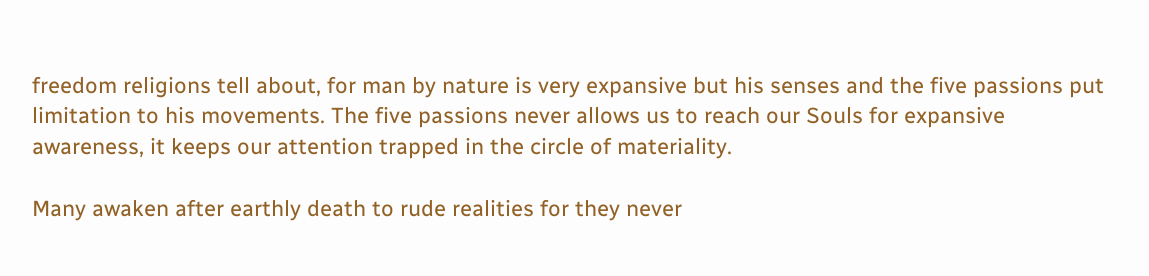freedom religions tell about, for man by nature is very expansive but his senses and the five passions put limitation to his movements. The five passions never allows us to reach our Souls for expansive awareness, it keeps our attention trapped in the circle of materiality.

Many awaken after earthly death to rude realities for they never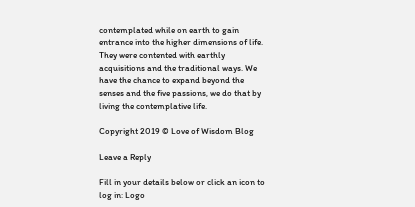contemplated while on earth to gain entrance into the higher dimensions of life. They were contented with earthly acquisitions and the traditional ways. We have the chance to expand beyond the senses and the five passions, we do that by living the contemplative life.

Copyright 2019 © Love of Wisdom Blog

Leave a Reply

Fill in your details below or click an icon to log in: Logo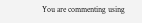You are commenting using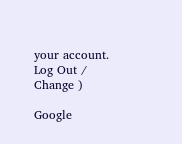your account. Log Out /  Change )

Google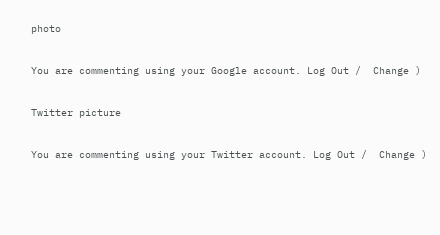photo

You are commenting using your Google account. Log Out /  Change )

Twitter picture

You are commenting using your Twitter account. Log Out /  Change )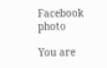Facebook photo

You are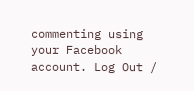commenting using your Facebook account. Log Out /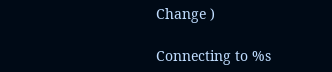Change )

Connecting to %s